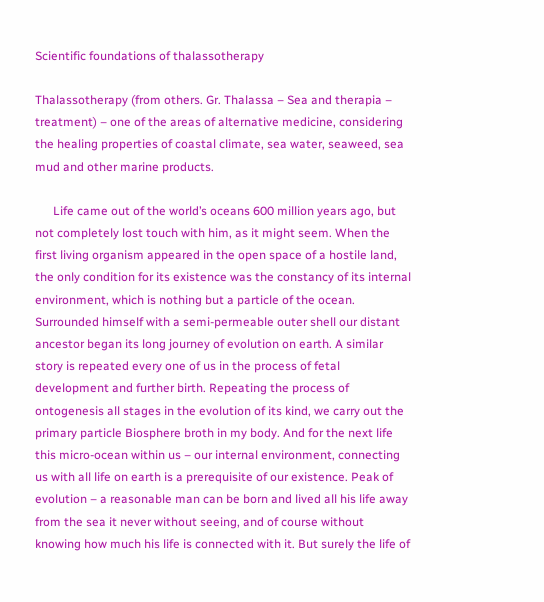Scientific foundations of thalassotherapy

Thalassotherapy (from others. Gr. Thalassa – Sea and therapia – treatment) – one of the areas of alternative medicine, considering the healing properties of coastal climate, sea water, seaweed, sea mud and other marine products.

      Life came out of the world’s oceans 600 million years ago, but not completely lost touch with him, as it might seem. When the first living organism appeared in the open space of a hostile land, the only condition for its existence was the constancy of its internal environment, which is nothing but a particle of the ocean. Surrounded himself with a semi-permeable outer shell our distant ancestor began its long journey of evolution on earth. A similar story is repeated every one of us in the process of fetal development and further birth. Repeating the process of ontogenesis all stages in the evolution of its kind, we carry out the primary particle Biosphere broth in my body. And for the next life this micro-ocean within us – our internal environment, connecting us with all life on earth is a prerequisite of our existence. Peak of evolution – a reasonable man can be born and lived all his life away from the sea it never without seeing, and of course without knowing how much his life is connected with it. But surely the life of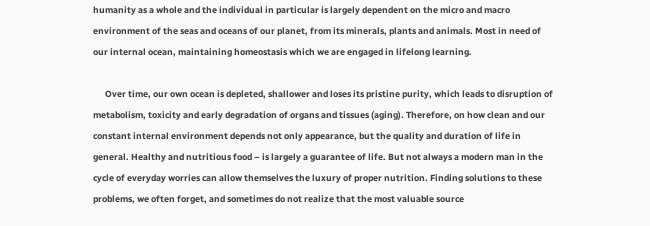humanity as a whole and the individual in particular is largely dependent on the micro and macro environment of the seas and oceans of our planet, from its minerals, plants and animals. Most in need of our internal ocean, maintaining homeostasis which we are engaged in lifelong learning.

      Over time, our own ocean is depleted, shallower and loses its pristine purity, which leads to disruption of metabolism, toxicity and early degradation of organs and tissues (aging). Therefore, on how clean and our constant internal environment depends not only appearance, but the quality and duration of life in general. Healthy and nutritious food – is largely a guarantee of life. But not always a modern man in the cycle of everyday worries can allow themselves the luxury of proper nutrition. Finding solutions to these problems, we often forget, and sometimes do not realize that the most valuable source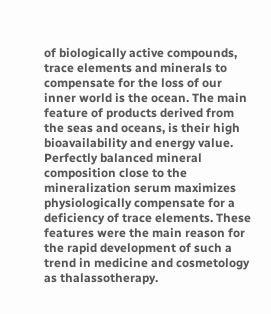of biologically active compounds, trace elements and minerals to compensate for the loss of our inner world is the ocean. The main feature of products derived from the seas and oceans, is their high bioavailability and energy value. Perfectly balanced mineral composition close to the mineralization serum maximizes physiologically compensate for a deficiency of trace elements. These features were the main reason for the rapid development of such a trend in medicine and cosmetology as thalassotherapy.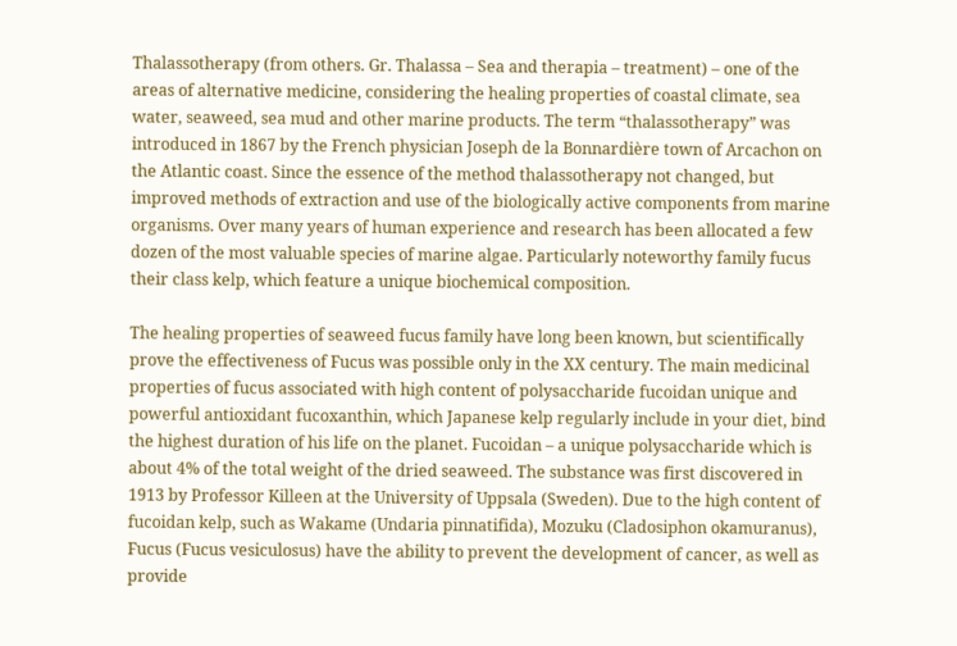Thalassotherapy (from others. Gr. Thalassa – Sea and therapia – treatment) – one of the areas of alternative medicine, considering the healing properties of coastal climate, sea water, seaweed, sea mud and other marine products. The term “thalassotherapy” was introduced in 1867 by the French physician Joseph de la Bonnardière town of Arcachon on the Atlantic coast. Since the essence of the method thalassotherapy not changed, but improved methods of extraction and use of the biologically active components from marine organisms. Over many years of human experience and research has been allocated a few dozen of the most valuable species of marine algae. Particularly noteworthy family fucus their class kelp, which feature a unique biochemical composition.

The healing properties of seaweed fucus family have long been known, but scientifically prove the effectiveness of Fucus was possible only in the XX century. The main medicinal properties of fucus associated with high content of polysaccharide fucoidan unique and powerful antioxidant fucoxanthin, which Japanese kelp regularly include in your diet, bind the highest duration of his life on the planet. Fucoidan – a unique polysaccharide which is about 4% of the total weight of the dried seaweed. The substance was first discovered in 1913 by Professor Killeen at the University of Uppsala (Sweden). Due to the high content of fucoidan kelp, such as Wakame (Undaria pinnatifida), Mozuku (Cladosiphon okamuranus), Fucus (Fucus vesiculosus) have the ability to prevent the development of cancer, as well as provide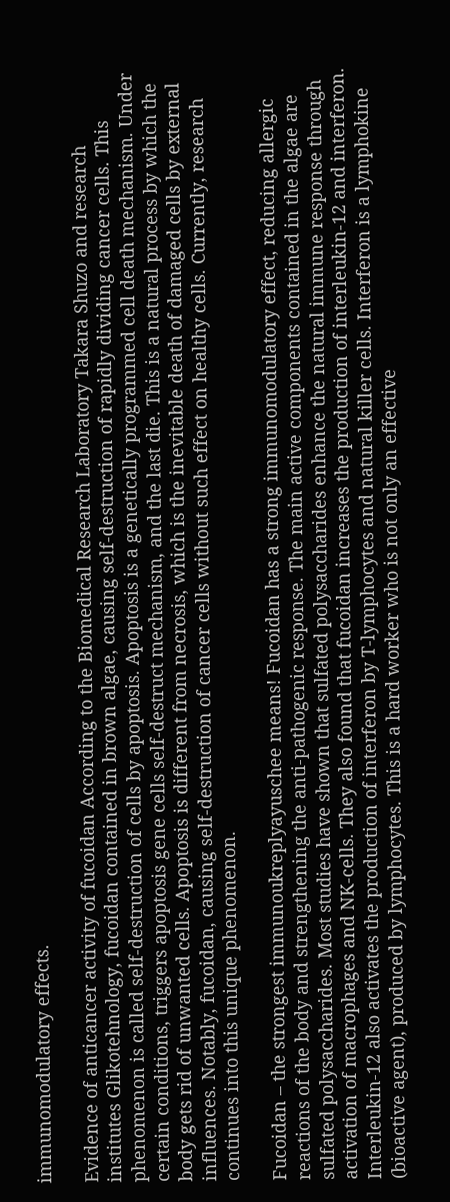immunomodulatory effects.

Evidence of anticancer activity of fucoidan According to the Biomedical Research Laboratory Takara Shuzo and research institutes Glikotehnology, fucoidan contained in brown algae, causing self-destruction of rapidly dividing cancer cells. This phenomenon is called self-destruction of cells by apoptosis. Apoptosis is a genetically programmed cell death mechanism. Under certain conditions, triggers apoptosis gene cells self-destruct mechanism, and the last die. This is a natural process by which the body gets rid of unwanted cells. Apoptosis is different from necrosis, which is the inevitable death of damaged cells by external influences. Notably, fucoidan, causing self-destruction of cancer cells without such effect on healthy cells. Currently, research continues into this unique phenomenon.

Fucoidan – the strongest immunoukreplyayuschee means! Fucoidan has a strong immunomodulatory effect, reducing allergic reactions of the body and strengthening the anti-pathogenic response. The main active components contained in the algae are sulfated polysaccharides. Most studies have shown that sulfated polysaccharides enhance the natural immune response through activation of macrophages and NK-cells. They also found that fucoidan increases the production of interleukin-12 and interferon. Interleukin-12 also activates the production of interferon by T-lymphocytes and natural killer cells. Interferon is a lymphokine (bioactive agent), produced by lymphocytes. This is a hard worker who is not only an effective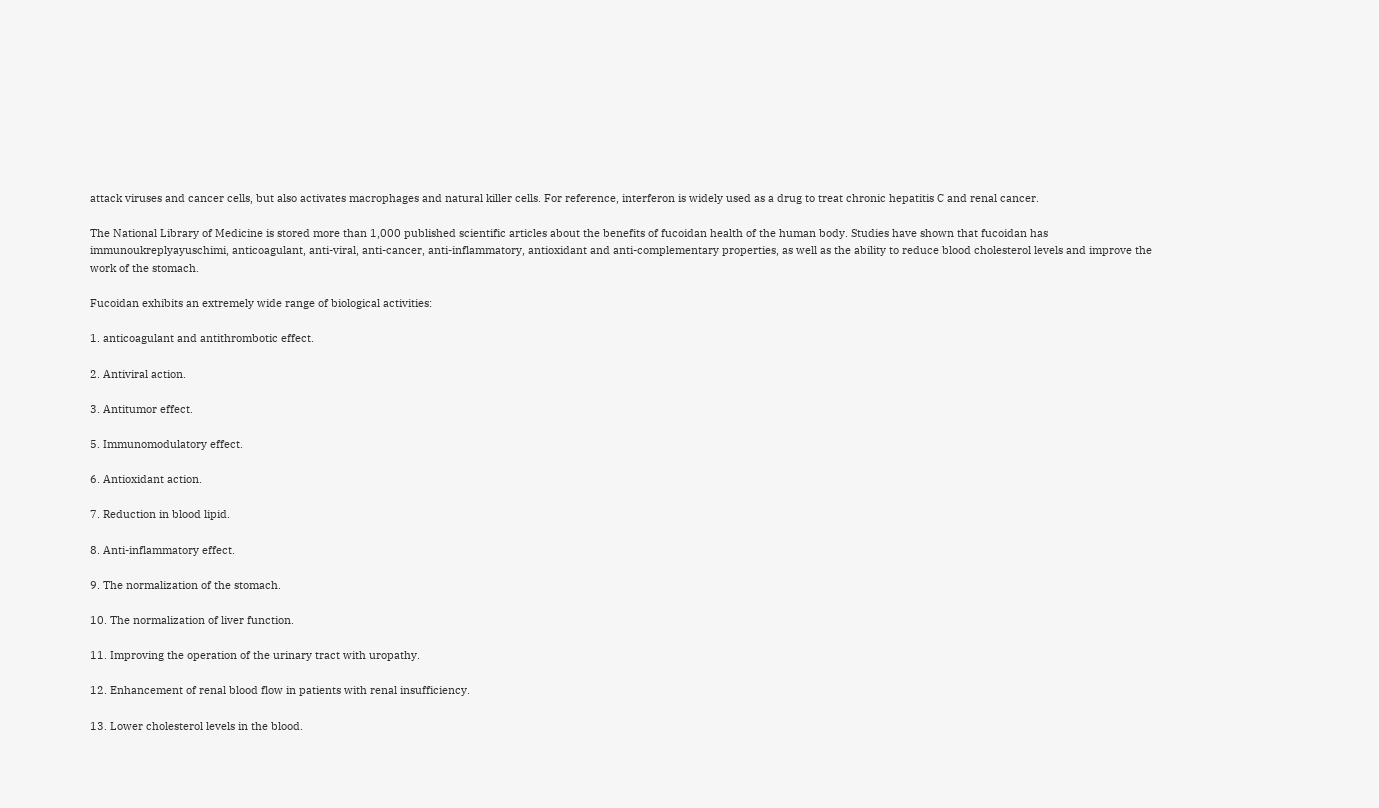attack viruses and cancer cells, but also activates macrophages and natural killer cells. For reference, interferon is widely used as a drug to treat chronic hepatitis C and renal cancer.

The National Library of Medicine is stored more than 1,000 published scientific articles about the benefits of fucoidan health of the human body. Studies have shown that fucoidan has immunoukreplyayuschimi, anticoagulant, anti-viral, anti-cancer, anti-inflammatory, antioxidant and anti-complementary properties, as well as the ability to reduce blood cholesterol levels and improve the work of the stomach.

Fucoidan exhibits an extremely wide range of biological activities:

1. anticoagulant and antithrombotic effect.

2. Antiviral action.

3. Antitumor effect.

5. Immunomodulatory effect.

6. Antioxidant action.

7. Reduction in blood lipid.

8. Anti-inflammatory effect.

9. The normalization of the stomach.

10. The normalization of liver function.

11. Improving the operation of the urinary tract with uropathy.

12. Enhancement of renal blood flow in patients with renal insufficiency.

13. Lower cholesterol levels in the blood.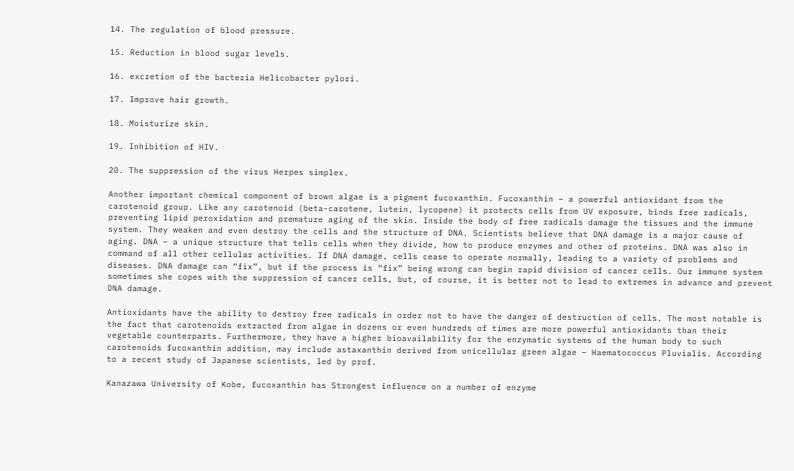14. The regulation of blood pressure.

15. Reduction in blood sugar levels.

16. excretion of the bacteria Helicobacter pylori.

17. Improve hair growth.

18. Moisturize skin.

19. Inhibition of HIV.

20. The suppression of the virus Herpes simplex.

Another important chemical component of brown algae is a pigment fucoxanthin. Fucoxanthin – a powerful antioxidant from the carotenoid group. Like any carotenoid (beta-carotene, lutein, lycopene) it protects cells from UV exposure, binds free radicals, preventing lipid peroxidation and premature aging of the skin. Inside the body of free radicals damage the tissues and the immune system. They weaken and even destroy the cells and the structure of DNA. Scientists believe that DNA damage is a major cause of aging. DNA – a unique structure that tells cells when they divide, how to produce enzymes and other of proteins. DNA was also in command of all other cellular activities. If DNA damage, cells cease to operate normally, leading to a variety of problems and diseases. DNA damage can “fix”, but if the process is “fix” being wrong can begin rapid division of cancer cells. Our immune system sometimes she copes with the suppression of cancer cells, but, of course, it is better not to lead to extremes in advance and prevent DNA damage.

Antioxidants have the ability to destroy free radicals in order not to have the danger of destruction of cells. The most notable is the fact that carotenoids extracted from algae in dozens or even hundreds of times are more powerful antioxidants than their vegetable counterparts. Furthermore, they have a higher bioavailability for the enzymatic systems of the human body to such carotenoids fucoxanthin addition, may include astaxanthin derived from unicellular green algae – Haematococcus Pluvialis. According to a recent study of Japanese scientists, led by prof.

Kanazawa University of Kobe, fucoxanthin has Strongest influence on a number of enzyme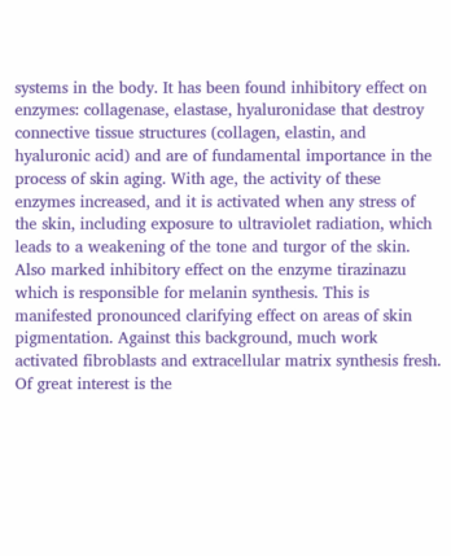systems in the body. It has been found inhibitory effect on enzymes: collagenase, elastase, hyaluronidase that destroy connective tissue structures (collagen, elastin, and hyaluronic acid) and are of fundamental importance in the process of skin aging. With age, the activity of these enzymes increased, and it is activated when any stress of the skin, including exposure to ultraviolet radiation, which leads to a weakening of the tone and turgor of the skin. Also marked inhibitory effect on the enzyme tirazinazu which is responsible for melanin synthesis. This is manifested pronounced clarifying effect on areas of skin pigmentation. Against this background, much work activated fibroblasts and extracellular matrix synthesis fresh. Of great interest is the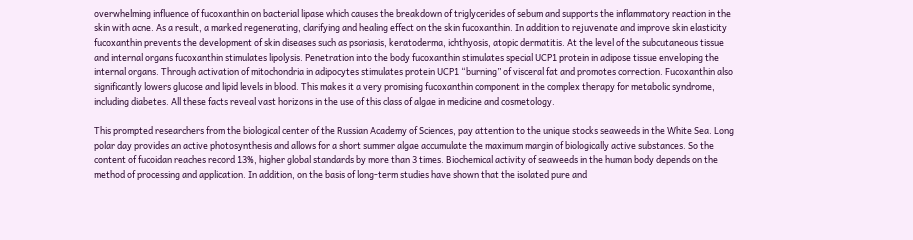overwhelming influence of fucoxanthin on bacterial lipase which causes the breakdown of triglycerides of sebum and supports the inflammatory reaction in the skin with acne. As a result, a marked regenerating, clarifying and healing effect on the skin fucoxanthin. In addition to rejuvenate and improve skin elasticity fucoxanthin prevents the development of skin diseases such as psoriasis, keratoderma, ichthyosis, atopic dermatitis. At the level of the subcutaneous tissue and internal organs fucoxanthin stimulates lipolysis. Penetration into the body fucoxanthin stimulates special UCP1 protein in adipose tissue enveloping the internal organs. Through activation of mitochondria in adipocytes stimulates protein UCP1 “burning” of visceral fat and promotes correction. Fucoxanthin also significantly lowers glucose and lipid levels in blood. This makes it a very promising fucoxanthin component in the complex therapy for metabolic syndrome, including diabetes. All these facts reveal vast horizons in the use of this class of algae in medicine and cosmetology.

This prompted researchers from the biological center of the Russian Academy of Sciences, pay attention to the unique stocks seaweeds in the White Sea. Long polar day provides an active photosynthesis and allows for a short summer algae accumulate the maximum margin of biologically active substances. So the content of fucoidan reaches record 13%, higher global standards by more than 3 times. Biochemical activity of seaweeds in the human body depends on the method of processing and application. In addition, on the basis of long-term studies have shown that the isolated pure and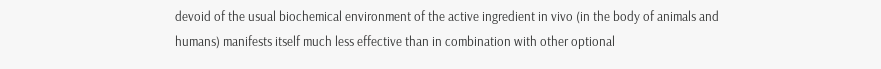devoid of the usual biochemical environment of the active ingredient in vivo (in the body of animals and humans) manifests itself much less effective than in combination with other optional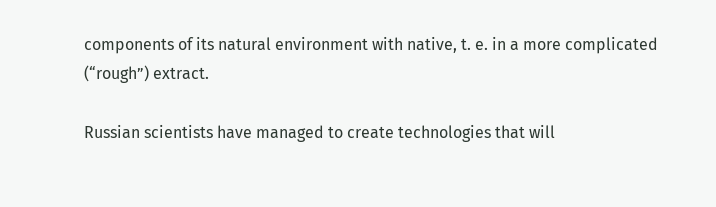components of its natural environment with native, t. e. in a more complicated (“rough”) extract.

Russian scientists have managed to create technologies that will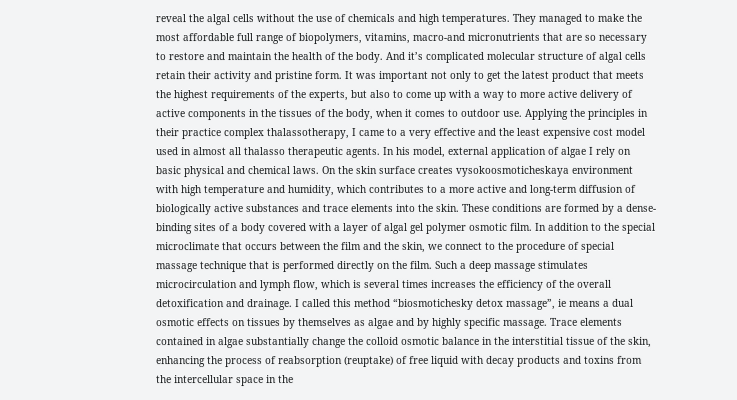reveal the algal cells without the use of chemicals and high temperatures. They managed to make the most affordable full range of biopolymers, vitamins, macro-and micronutrients that are so necessary to restore and maintain the health of the body. And it’s complicated molecular structure of algal cells retain their activity and pristine form. It was important not only to get the latest product that meets the highest requirements of the experts, but also to come up with a way to more active delivery of active components in the tissues of the body, when it comes to outdoor use. Applying the principles in their practice complex thalassotherapy, I came to a very effective and the least expensive cost model used in almost all thalasso therapeutic agents. In his model, external application of algae I rely on basic physical and chemical laws. On the skin surface creates vysokoosmoticheskaya environment with high temperature and humidity, which contributes to a more active and long-term diffusion of biologically active substances and trace elements into the skin. These conditions are formed by a dense-binding sites of a body covered with a layer of algal gel polymer osmotic film. In addition to the special microclimate that occurs between the film and the skin, we connect to the procedure of special massage technique that is performed directly on the film. Such a deep massage stimulates microcirculation and lymph flow, which is several times increases the efficiency of the overall detoxification and drainage. I called this method “biosmotichesky detox massage”, ie means a dual osmotic effects on tissues by themselves as algae and by highly specific massage. Trace elements contained in algae substantially change the colloid osmotic balance in the interstitial tissue of the skin, enhancing the process of reabsorption (reuptake) of free liquid with decay products and toxins from the intercellular space in the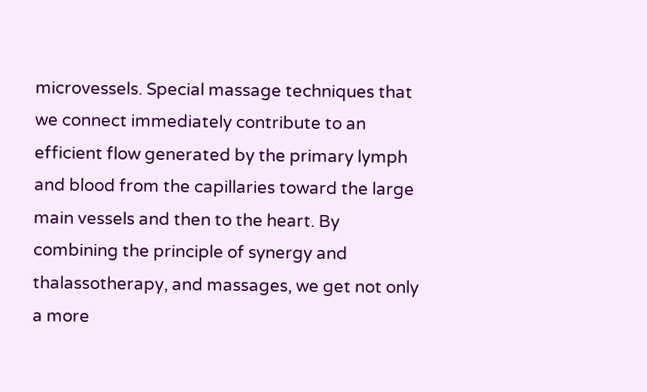microvessels. Special massage techniques that we connect immediately contribute to an efficient flow generated by the primary lymph and blood from the capillaries toward the large main vessels and then to the heart. By combining the principle of synergy and thalassotherapy, and massages, we get not only a more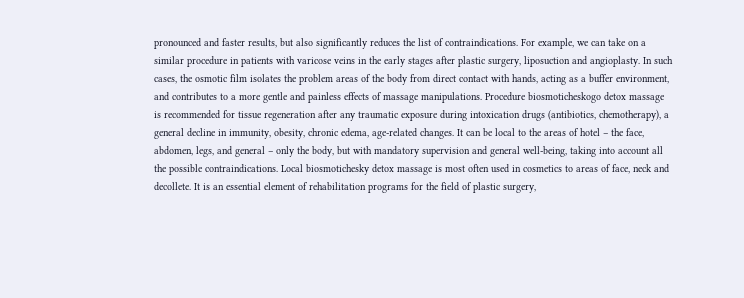pronounced and faster results, but also significantly reduces the list of contraindications. For example, we can take on a similar procedure in patients with varicose veins in the early stages after plastic surgery, liposuction and angioplasty. In such cases, the osmotic film isolates the problem areas of the body from direct contact with hands, acting as a buffer environment, and contributes to a more gentle and painless effects of massage manipulations. Procedure biosmoticheskogo detox massage is recommended for tissue regeneration after any traumatic exposure during intoxication drugs (antibiotics, chemotherapy), a general decline in immunity, obesity, chronic edema, age-related changes. It can be local to the areas of hotel – the face, abdomen, legs, and general – only the body, but with mandatory supervision and general well-being, taking into account all the possible contraindications. Local biosmotichesky detox massage is most often used in cosmetics to areas of face, neck and decollete. It is an essential element of rehabilitation programs for the field of plastic surgery,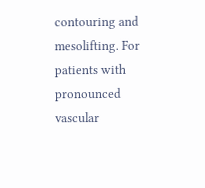contouring and mesolifting. For patients with pronounced vascular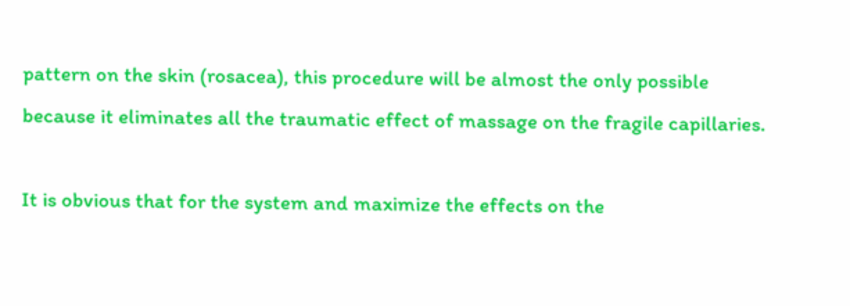pattern on the skin (rosacea), this procedure will be almost the only possible because it eliminates all the traumatic effect of massage on the fragile capillaries.

It is obvious that for the system and maximize the effects on the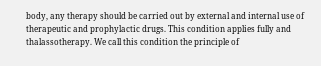body, any therapy should be carried out by external and internal use of therapeutic and prophylactic drugs. This condition applies fully and thalassotherapy. We call this condition the principle of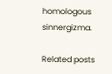homologous sinnergizma.

Related posts